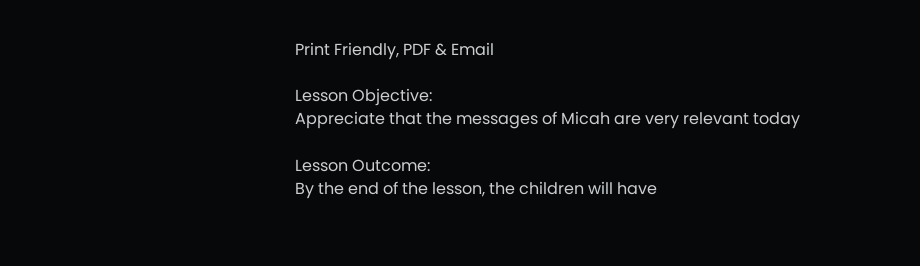Print Friendly, PDF & Email

Lesson Objective:
Appreciate that the messages of Micah are very relevant today

Lesson Outcome:
By the end of the lesson, the children will have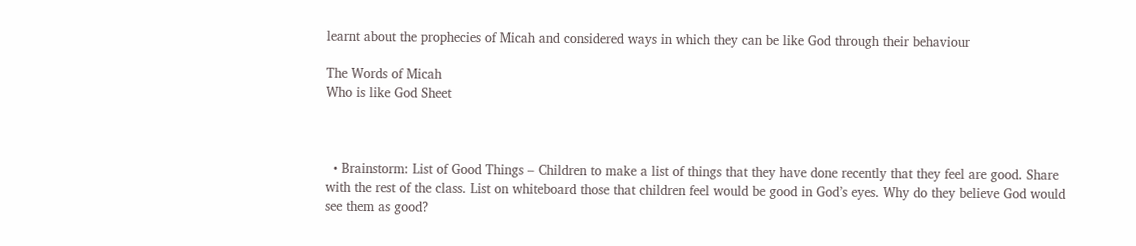learnt about the prophecies of Micah and considered ways in which they can be like God through their behaviour

The Words of Micah
Who is like God Sheet



  • Brainstorm: List of Good Things – Children to make a list of things that they have done recently that they feel are good. Share with the rest of the class. List on whiteboard those that children feel would be good in God’s eyes. Why do they believe God would see them as good?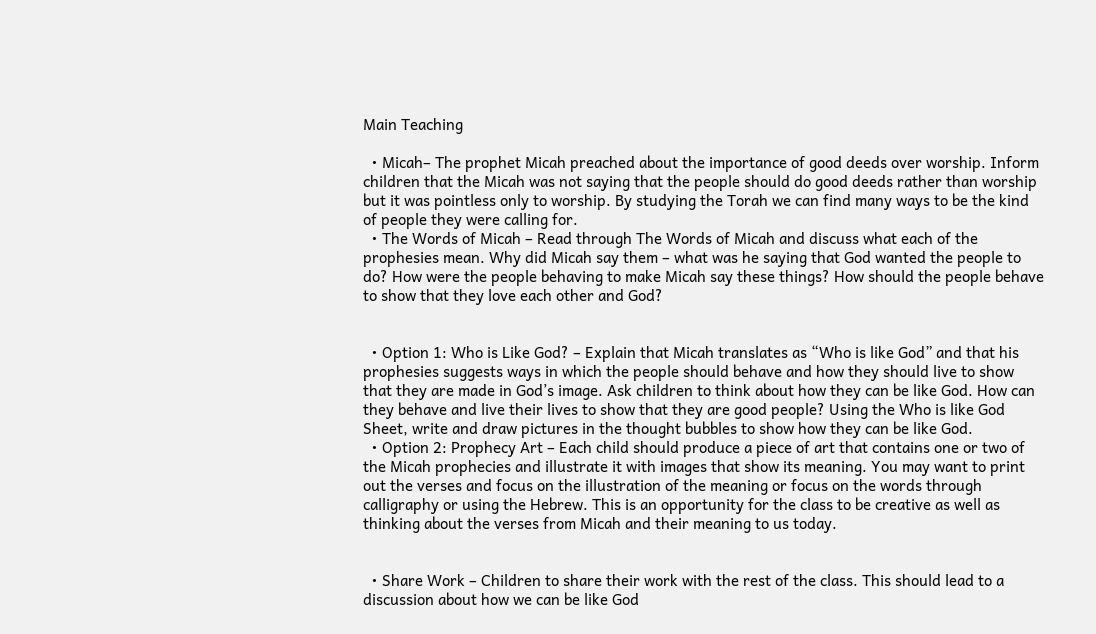Main Teaching

  • Micah– The prophet Micah preached about the importance of good deeds over worship. Inform children that the Micah was not saying that the people should do good deeds rather than worship but it was pointless only to worship. By studying the Torah we can find many ways to be the kind of people they were calling for.
  • The Words of Micah – Read through The Words of Micah and discuss what each of the prophesies mean. Why did Micah say them – what was he saying that God wanted the people to do? How were the people behaving to make Micah say these things? How should the people behave to show that they love each other and God?


  • Option 1: Who is Like God? – Explain that Micah translates as “Who is like God” and that his prophesies suggests ways in which the people should behave and how they should live to show that they are made in God’s image. Ask children to think about how they can be like God. How can they behave and live their lives to show that they are good people? Using the Who is like God Sheet, write and draw pictures in the thought bubbles to show how they can be like God.
  • Option 2: Prophecy Art – Each child should produce a piece of art that contains one or two of the Micah prophecies and illustrate it with images that show its meaning. You may want to print out the verses and focus on the illustration of the meaning or focus on the words through calligraphy or using the Hebrew. This is an opportunity for the class to be creative as well as thinking about the verses from Micah and their meaning to us today.


  • Share Work – Children to share their work with the rest of the class. This should lead to a discussion about how we can be like God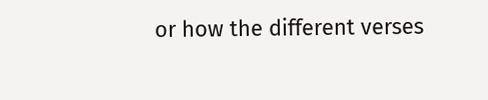or how the different verses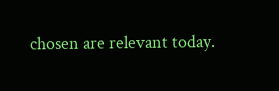chosen are relevant today.